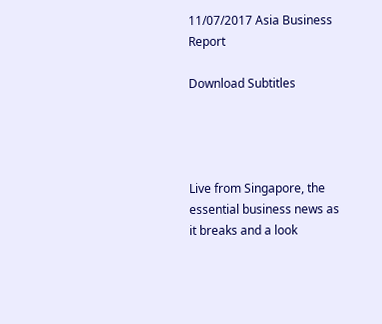11/07/2017 Asia Business Report

Download Subtitles




Live from Singapore, the essential business news as it breaks and a look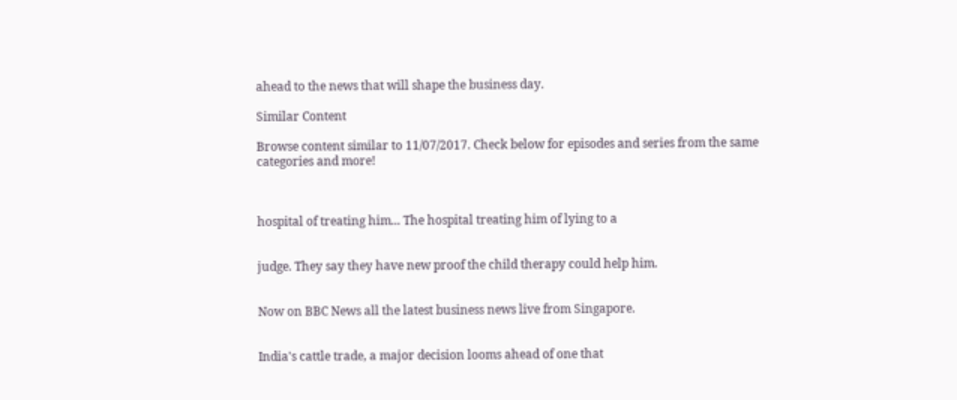ahead to the news that will shape the business day.

Similar Content

Browse content similar to 11/07/2017. Check below for episodes and series from the same categories and more!



hospital of treating him... The hospital treating him of lying to a


judge. They say they have new proof the child therapy could help him.


Now on BBC News all the latest business news live from Singapore.


India's cattle trade, a major decision looms ahead of one that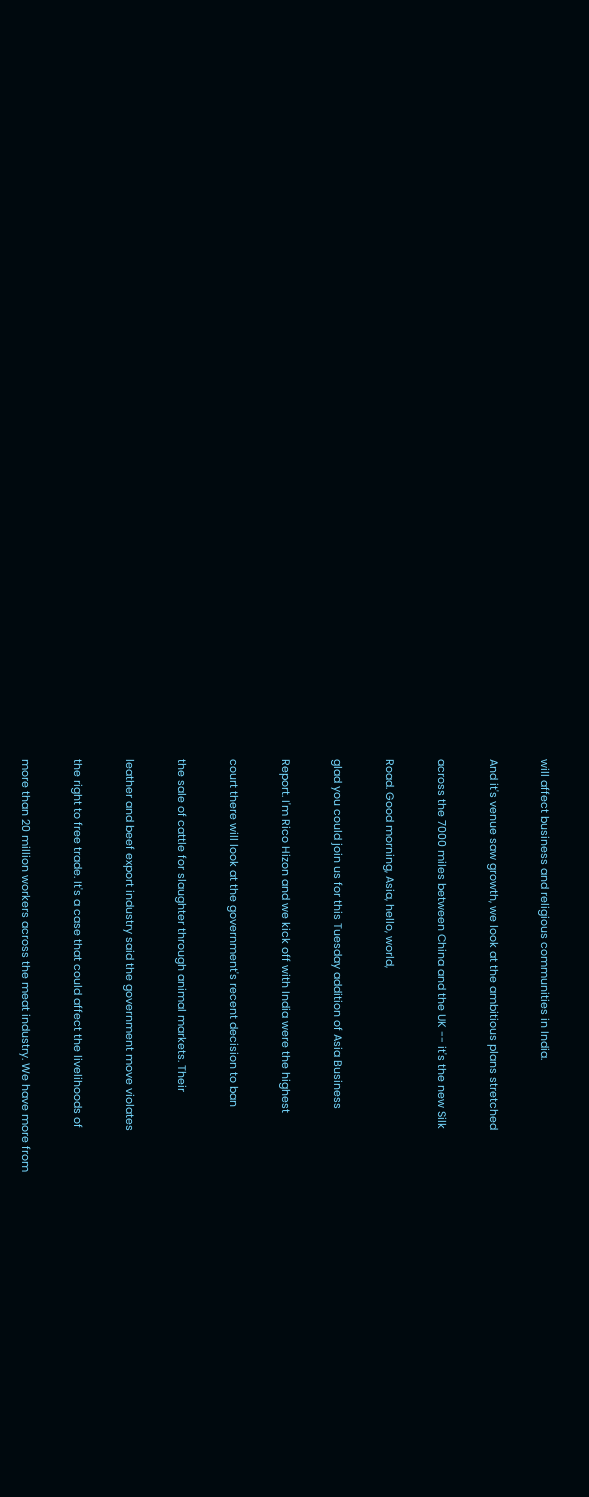will affect business and religious communities in India.


And it's venue saw growth, we look at the ambitious plans stretched


across the 7000 miles between China and the UK -- it's the new Silk


Road. Good morning, Asia, hello, world,


glad you could join us for this Tuesday addition of Asia Business


Report. I'm Rico Hizon and we kick off with India were the highest


court there will look at the government's recent decision to ban


the sale of cattle for slaughter through animal markets. Their


leather and beef export industry said the government move violates


the right to free trade. It's a case that could affect the livelihoods of


more than 20 million workers across the meat industry. We have more from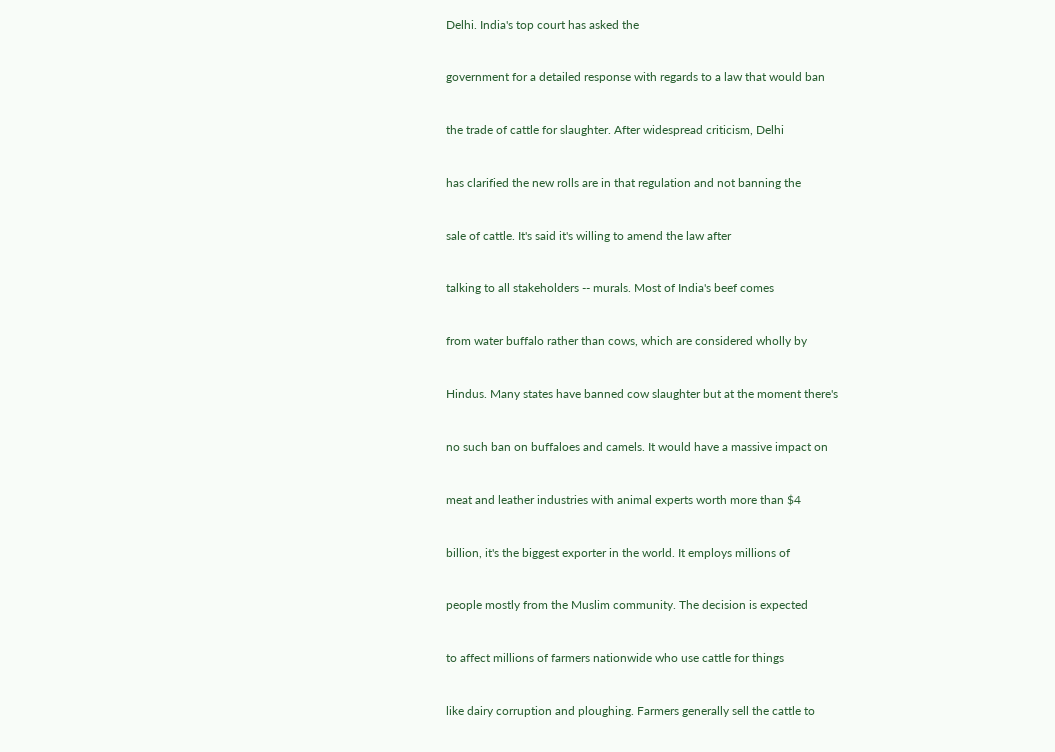Delhi. India's top court has asked the


government for a detailed response with regards to a law that would ban


the trade of cattle for slaughter. After widespread criticism, Delhi


has clarified the new rolls are in that regulation and not banning the


sale of cattle. It's said it's willing to amend the law after


talking to all stakeholders -- murals. Most of India's beef comes


from water buffalo rather than cows, which are considered wholly by


Hindus. Many states have banned cow slaughter but at the moment there's


no such ban on buffaloes and camels. It would have a massive impact on


meat and leather industries with animal experts worth more than $4


billion, it's the biggest exporter in the world. It employs millions of


people mostly from the Muslim community. The decision is expected


to affect millions of farmers nationwide who use cattle for things


like dairy corruption and ploughing. Farmers generally sell the cattle to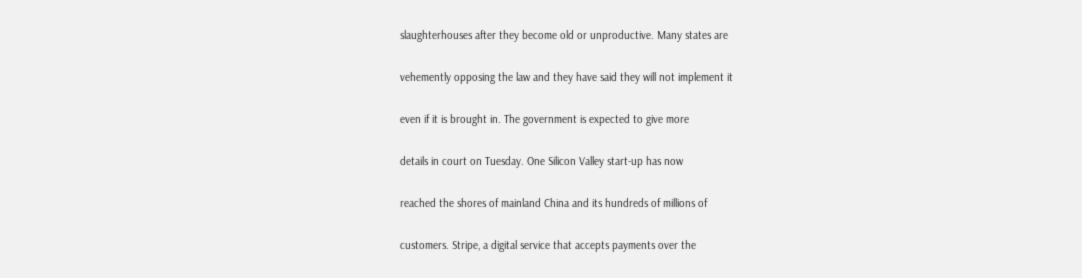slaughterhouses after they become old or unproductive. Many states are


vehemently opposing the law and they have said they will not implement it


even if it is brought in. The government is expected to give more


details in court on Tuesday. One Silicon Valley start-up has now


reached the shores of mainland China and its hundreds of millions of


customers. Stripe, a digital service that accepts payments over the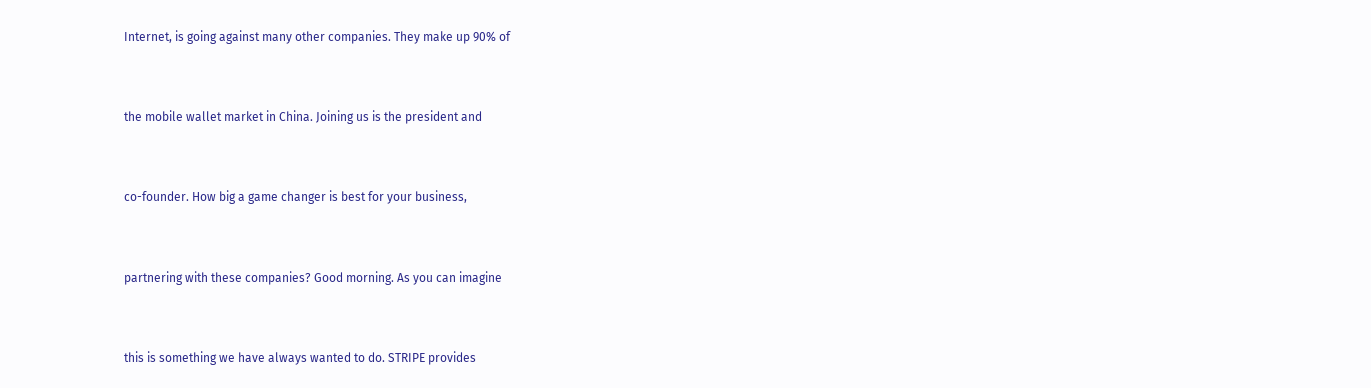Internet, is going against many other companies. They make up 90% of


the mobile wallet market in China. Joining us is the president and


co-founder. How big a game changer is best for your business,


partnering with these companies? Good morning. As you can imagine


this is something we have always wanted to do. STRIPE provides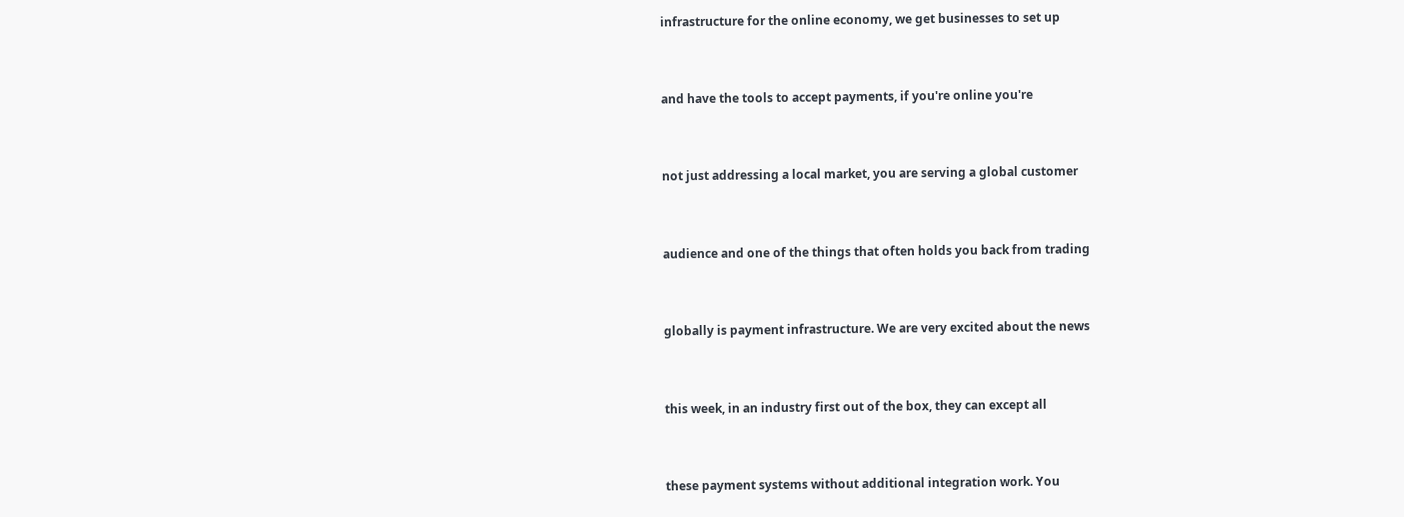infrastructure for the online economy, we get businesses to set up


and have the tools to accept payments, if you're online you're


not just addressing a local market, you are serving a global customer


audience and one of the things that often holds you back from trading


globally is payment infrastructure. We are very excited about the news


this week, in an industry first out of the box, they can except all


these payment systems without additional integration work. You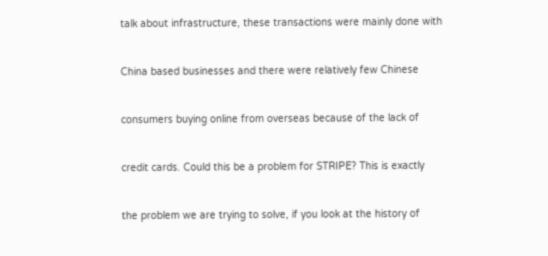talk about infrastructure, these transactions were mainly done with


China based businesses and there were relatively few Chinese


consumers buying online from overseas because of the lack of


credit cards. Could this be a problem for STRIPE? This is exactly


the problem we are trying to solve, if you look at the history of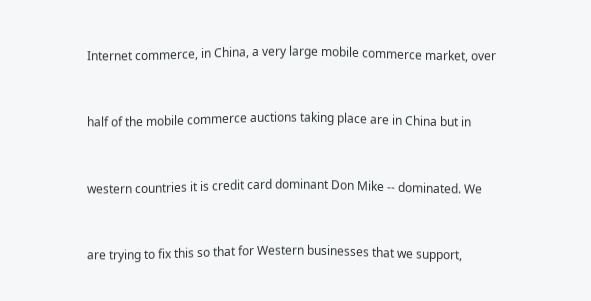Internet commerce, in China, a very large mobile commerce market, over


half of the mobile commerce auctions taking place are in China but in


western countries it is credit card dominant Don Mike -- dominated. We


are trying to fix this so that for Western businesses that we support,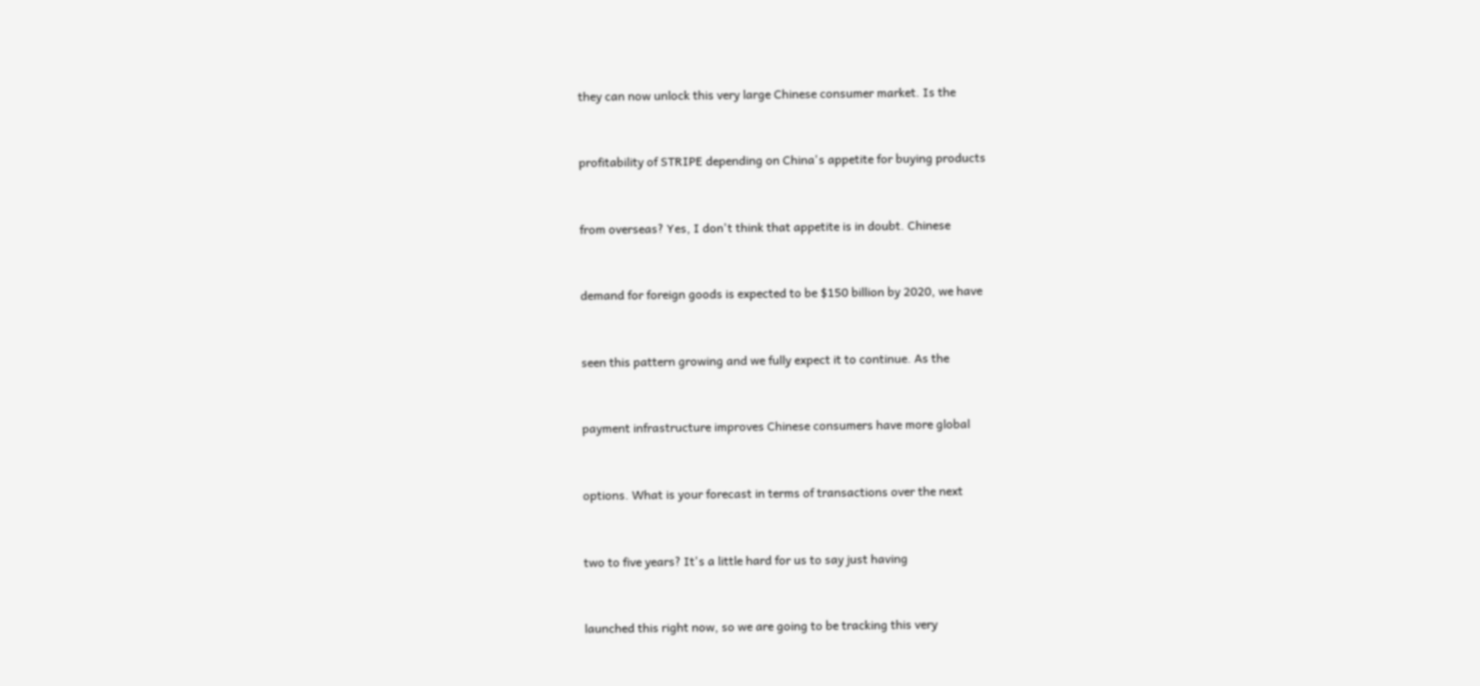they can now unlock this very large Chinese consumer market. Is the


profitability of STRIPE depending on China's appetite for buying products


from overseas? Yes, I don't think that appetite is in doubt. Chinese


demand for foreign goods is expected to be $150 billion by 2020, we have


seen this pattern growing and we fully expect it to continue. As the


payment infrastructure improves Chinese consumers have more global


options. What is your forecast in terms of transactions over the next


two to five years? It's a little hard for us to say just having


launched this right now, so we are going to be tracking this very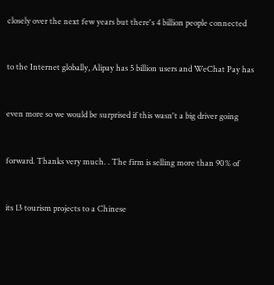closely over the next few years but there's 4 billion people connected


to the Internet globally, Alipay has 5 billion users and WeChat Pay has


even more so we would be surprised if this wasn't a big driver going


forward. Thanks very much. . The firm is selling more than 90% of


its 13 tourism projects to a Chinese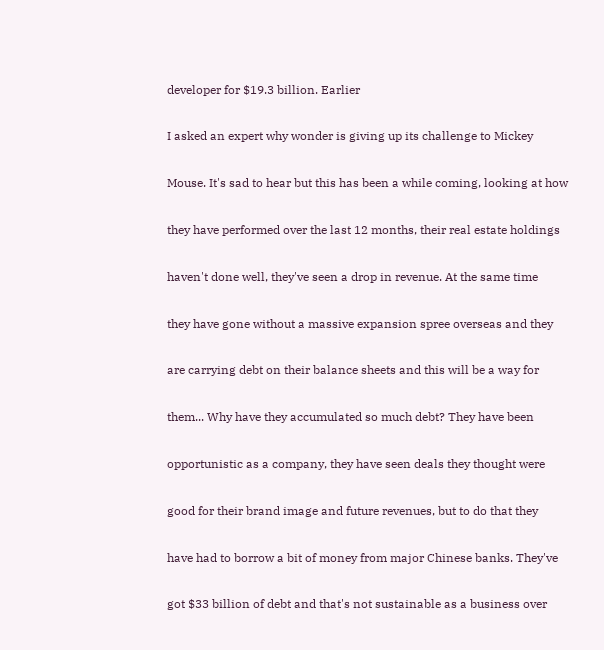developer for $19.3 billion. Earlier


I asked an expert why wonder is giving up its challenge to Mickey


Mouse. It's sad to hear but this has been a while coming, looking at how


they have performed over the last 12 months, their real estate holdings


haven't done well, they've seen a drop in revenue. At the same time


they have gone without a massive expansion spree overseas and they


are carrying debt on their balance sheets and this will be a way for


them... Why have they accumulated so much debt? They have been


opportunistic as a company, they have seen deals they thought were


good for their brand image and future revenues, but to do that they


have had to borrow a bit of money from major Chinese banks. They've


got $33 billion of debt and that's not sustainable as a business over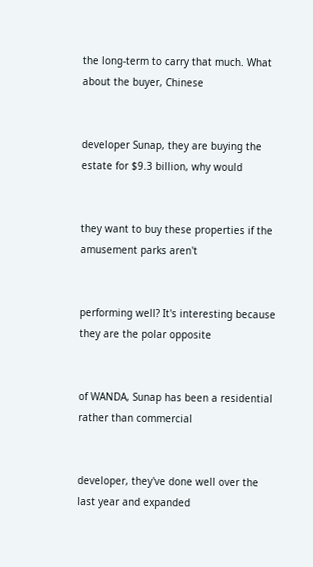the long-term to carry that much. What about the buyer, Chinese


developer Sunap, they are buying the estate for $9.3 billion, why would


they want to buy these properties if the amusement parks aren't


performing well? It's interesting because they are the polar opposite


of WANDA, Sunap has been a residential rather than commercial


developer, they've done well over the last year and expanded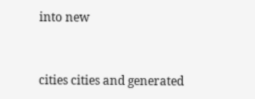into new


cities cities and generated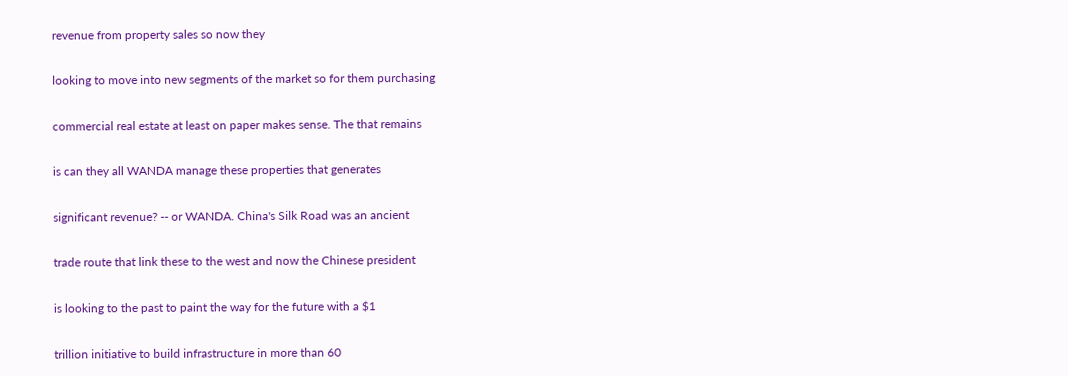revenue from property sales so now they


looking to move into new segments of the market so for them purchasing


commercial real estate at least on paper makes sense. The that remains


is can they all WANDA manage these properties that generates


significant revenue? -- or WANDA. China's Silk Road was an ancient


trade route that link these to the west and now the Chinese president


is looking to the past to paint the way for the future with a $1


trillion initiative to build infrastructure in more than 60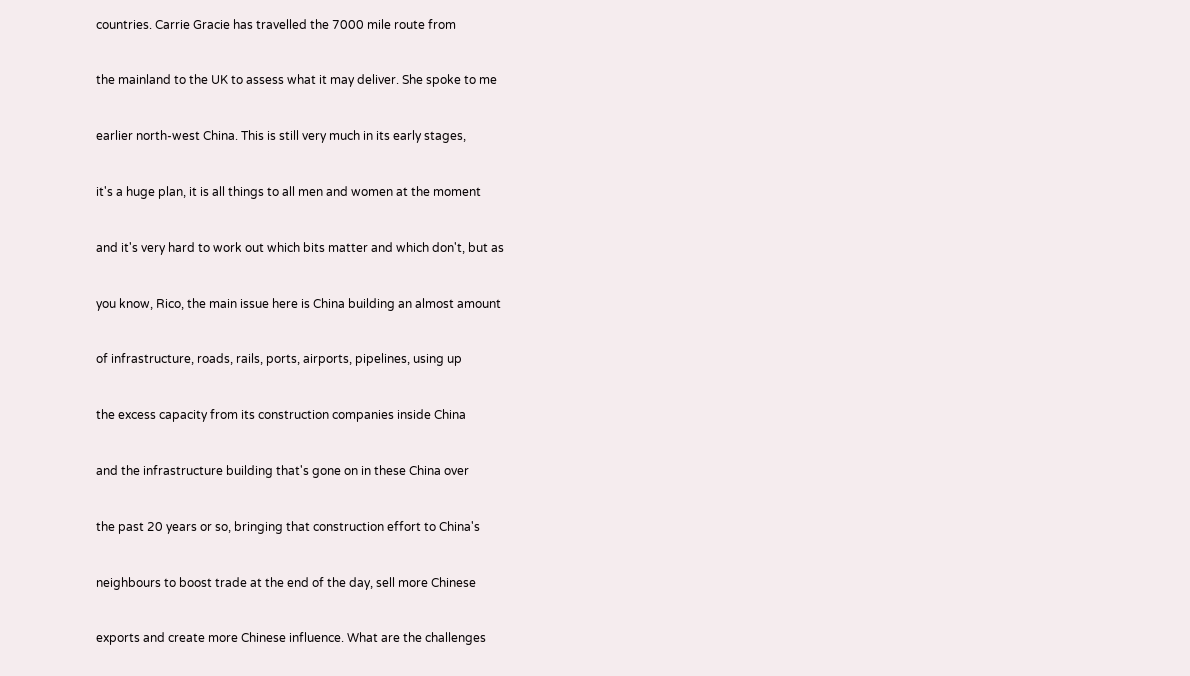countries. Carrie Gracie has travelled the 7000 mile route from


the mainland to the UK to assess what it may deliver. She spoke to me


earlier north-west China. This is still very much in its early stages,


it's a huge plan, it is all things to all men and women at the moment


and it's very hard to work out which bits matter and which don't, but as


you know, Rico, the main issue here is China building an almost amount


of infrastructure, roads, rails, ports, airports, pipelines, using up


the excess capacity from its construction companies inside China


and the infrastructure building that's gone on in these China over


the past 20 years or so, bringing that construction effort to China's


neighbours to boost trade at the end of the day, sell more Chinese


exports and create more Chinese influence. What are the challenges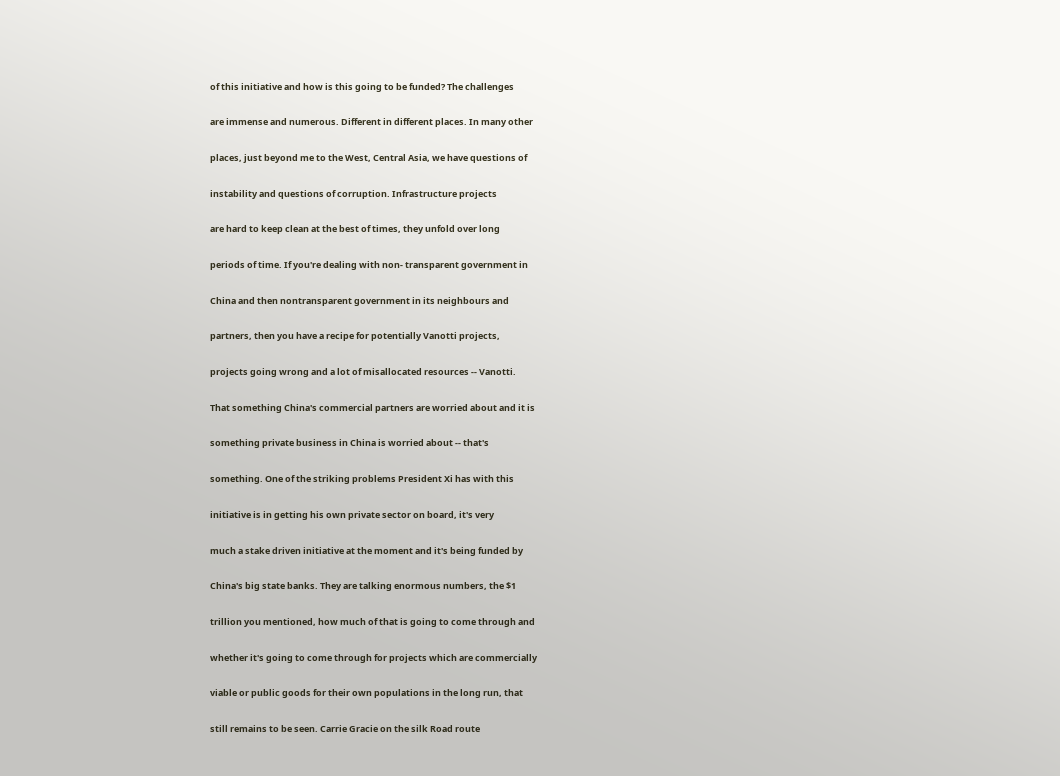of this initiative and how is this going to be funded? The challenges


are immense and numerous. Different in different places. In many other


places, just beyond me to the West, Central Asia, we have questions of


instability and questions of corruption. Infrastructure projects


are hard to keep clean at the best of times, they unfold over long


periods of time. If you're dealing with non- transparent government in


China and then nontransparent government in its neighbours and


partners, then you have a recipe for potentially Vanotti projects,


projects going wrong and a lot of misallocated resources -- Vanotti.


That something China's commercial partners are worried about and it is


something private business in China is worried about -- that's


something. One of the striking problems President Xi has with this


initiative is in getting his own private sector on board, it's very


much a stake driven initiative at the moment and it's being funded by


China's big state banks. They are talking enormous numbers, the $1


trillion you mentioned, how much of that is going to come through and


whether it's going to come through for projects which are commercially


viable or public goods for their own populations in the long run, that


still remains to be seen. Carrie Gracie on the silk Road route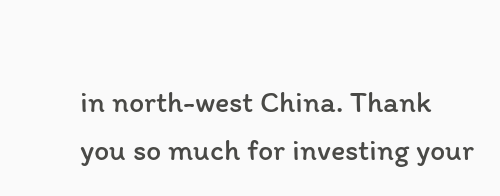in north-west China. Thank you so much for investing your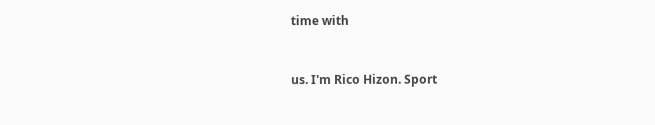time with


us. I'm Rico Hizon. Sport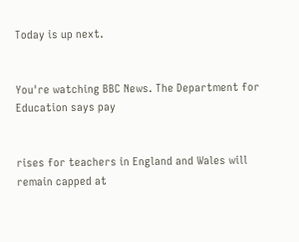Today is up next.


You're watching BBC News. The Department for Education says pay


rises for teachers in England and Wales will remain capped at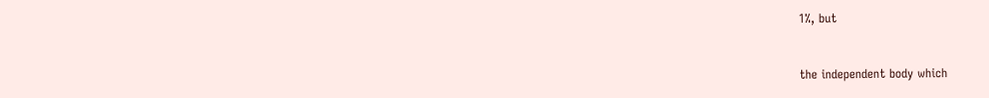1%, but


the independent body which